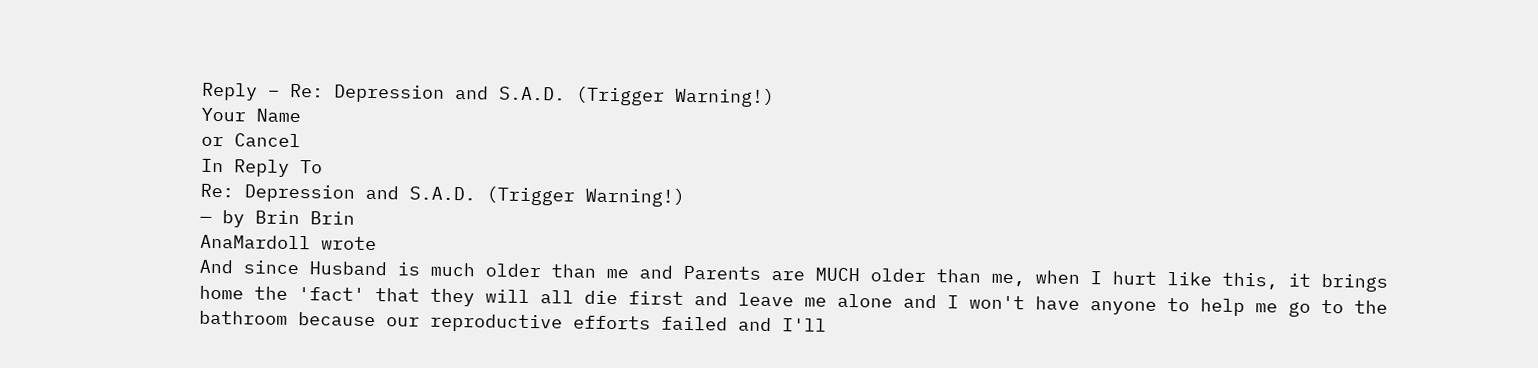Reply – Re: Depression and S.A.D. (Trigger Warning!)
Your Name
or Cancel
In Reply To
Re: Depression and S.A.D. (Trigger Warning!)
— by Brin Brin
AnaMardoll wrote
And since Husband is much older than me and Parents are MUCH older than me, when I hurt like this, it brings home the 'fact' that they will all die first and leave me alone and I won't have anyone to help me go to the bathroom because our reproductive efforts failed and I'll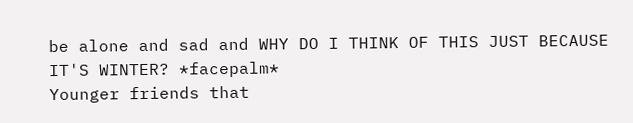be alone and sad and WHY DO I THINK OF THIS JUST BECAUSE IT'S WINTER? *facepalm*
Younger friends that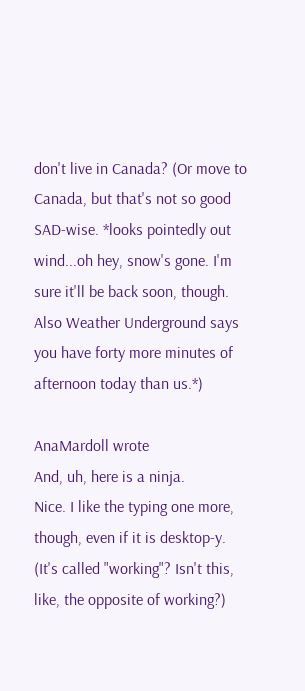don't live in Canada? (Or move to Canada, but that's not so good SAD-wise. *looks pointedly out wind...oh hey, snow's gone. I'm sure it'll be back soon, though. Also Weather Underground says you have forty more minutes of afternoon today than us.*)

AnaMardoll wrote
And, uh, here is a ninja.
Nice. I like the typing one more, though, even if it is desktop-y.
(It's called "working"? Isn't this, like, the opposite of working?)